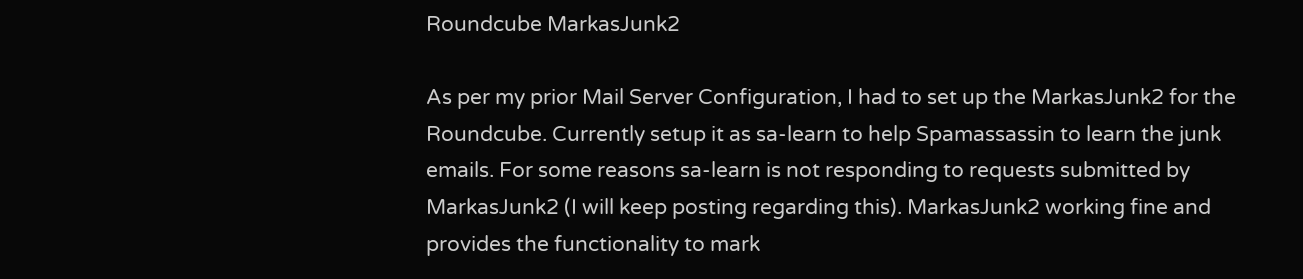Roundcube MarkasJunk2

As per my prior Mail Server Configuration, I had to set up the MarkasJunk2 for the Roundcube. Currently setup it as sa-learn to help Spamassassin to learn the junk emails. For some reasons sa-learn is not responding to requests submitted by MarkasJunk2 (I will keep posting regarding this). MarkasJunk2 working fine and provides the functionality to mark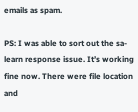emails as spam.

PS: I was able to sort out the sa-learn response issue. It’s working fine now. There were file location and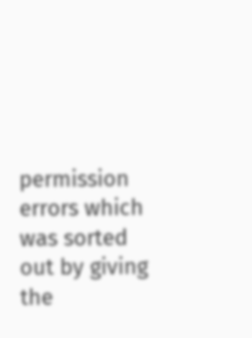permission errors which was sorted out by giving the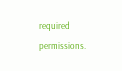required permissions.